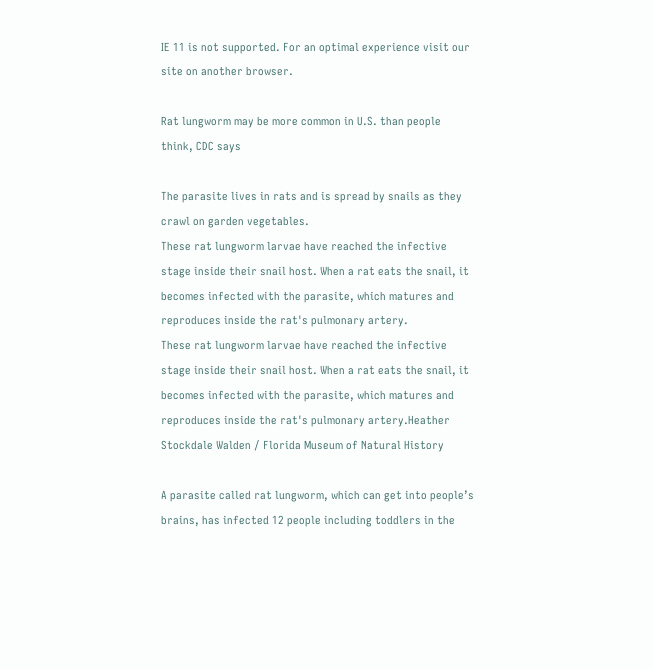IE 11 is not supported. For an optimal experience visit our site on another browser.

Rat lungworm may be more common in U.S. than people think, CDC says

The parasite lives in rats and is spread by snails as they crawl on garden vegetables.
These rat lungworm larvae have reached the infective stage inside their snail host. When a rat eats the snail, it becomes infected with the parasite, which matures and reproduces inside the rat's pulmonary artery.
These rat lungworm larvae have reached the infective stage inside their snail host. When a rat eats the snail, it becomes infected with the parasite, which matures and reproduces inside the rat's pulmonary artery.Heather Stockdale Walden / Florida Museum of Natural History

A parasite called rat lungworm, which can get into people’s brains, has infected 12 people including toddlers in the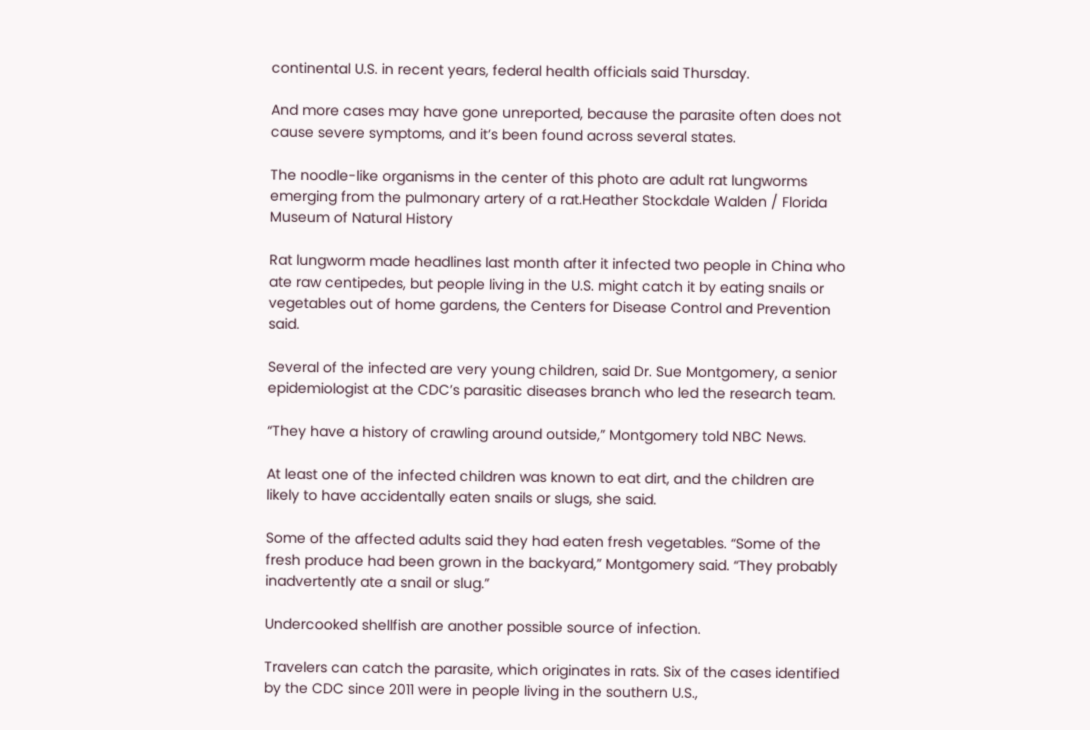continental U.S. in recent years, federal health officials said Thursday.

And more cases may have gone unreported, because the parasite often does not cause severe symptoms, and it’s been found across several states.

The noodle-like organisms in the center of this photo are adult rat lungworms emerging from the pulmonary artery of a rat.Heather Stockdale Walden / Florida Museum of Natural History

Rat lungworm made headlines last month after it infected two people in China who ate raw centipedes, but people living in the U.S. might catch it by eating snails or vegetables out of home gardens, the Centers for Disease Control and Prevention said.

Several of the infected are very young children, said Dr. Sue Montgomery, a senior epidemiologist at the CDC’s parasitic diseases branch who led the research team.

“They have a history of crawling around outside,” Montgomery told NBC News.

At least one of the infected children was known to eat dirt, and the children are likely to have accidentally eaten snails or slugs, she said.

Some of the affected adults said they had eaten fresh vegetables. “Some of the fresh produce had been grown in the backyard,” Montgomery said. “They probably inadvertently ate a snail or slug.”

Undercooked shellfish are another possible source of infection.

Travelers can catch the parasite, which originates in rats. Six of the cases identified by the CDC since 2011 were in people living in the southern U.S.,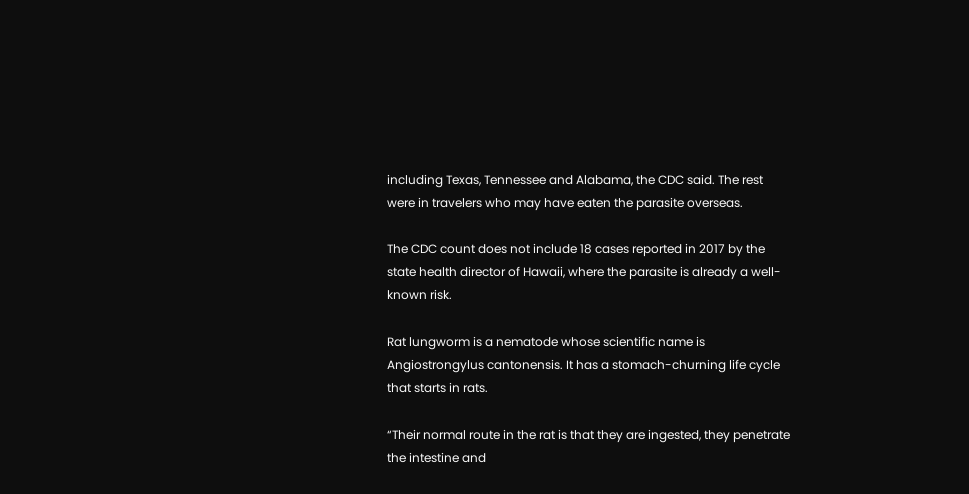including Texas, Tennessee and Alabama, the CDC said. The rest were in travelers who may have eaten the parasite overseas.

The CDC count does not include 18 cases reported in 2017 by the state health director of Hawaii, where the parasite is already a well-known risk.

Rat lungworm is a nematode whose scientific name is Angiostrongylus cantonensis. It has a stomach-churning life cycle that starts in rats.

“Their normal route in the rat is that they are ingested, they penetrate the intestine and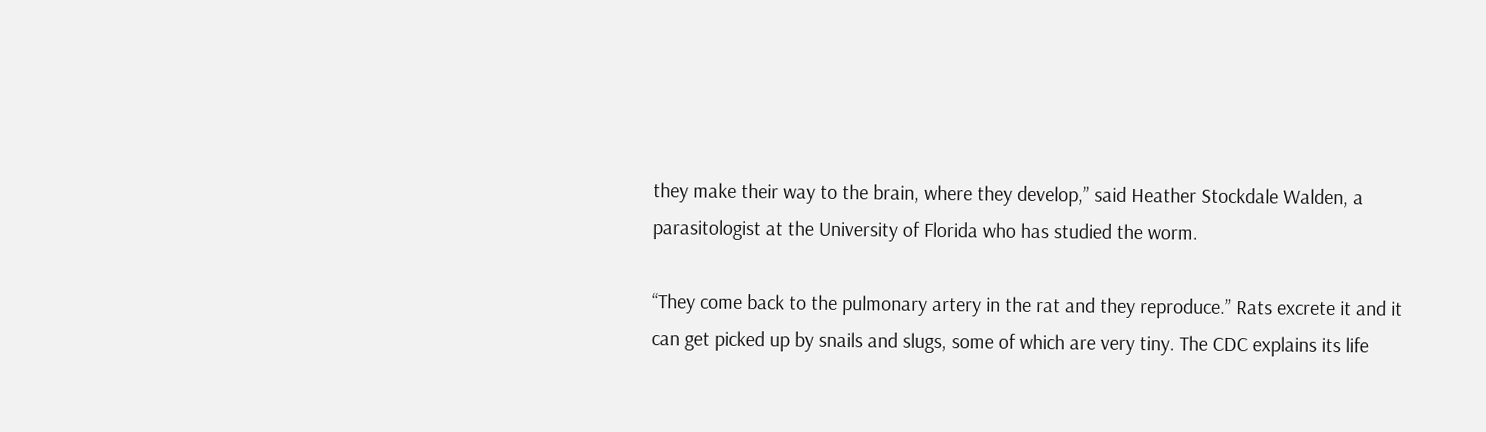they make their way to the brain, where they develop,” said Heather Stockdale Walden, a parasitologist at the University of Florida who has studied the worm.

“They come back to the pulmonary artery in the rat and they reproduce.” Rats excrete it and it can get picked up by snails and slugs, some of which are very tiny. The CDC explains its life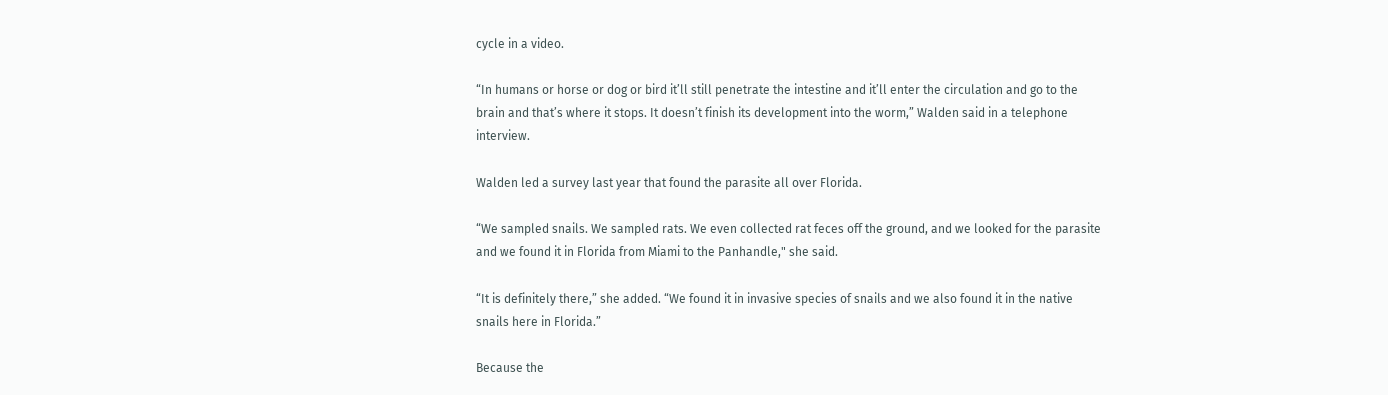cycle in a video.

“In humans or horse or dog or bird it’ll still penetrate the intestine and it’ll enter the circulation and go to the brain and that’s where it stops. It doesn’t finish its development into the worm,” Walden said in a telephone interview.

Walden led a survey last year that found the parasite all over Florida.

“We sampled snails. We sampled rats. We even collected rat feces off the ground, and we looked for the parasite and we found it in Florida from Miami to the Panhandle," she said.

“It is definitely there,” she added. “We found it in invasive species of snails and we also found it in the native snails here in Florida.”

Because the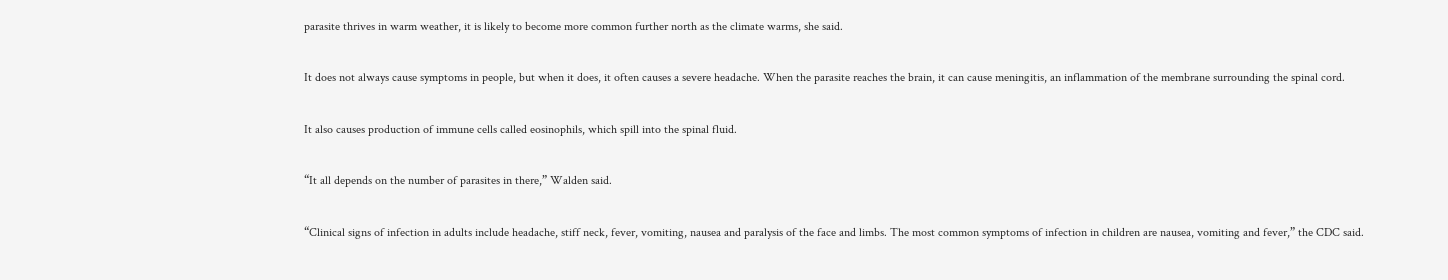parasite thrives in warm weather, it is likely to become more common further north as the climate warms, she said.

It does not always cause symptoms in people, but when it does, it often causes a severe headache. When the parasite reaches the brain, it can cause meningitis, an inflammation of the membrane surrounding the spinal cord.

It also causes production of immune cells called eosinophils, which spill into the spinal fluid.

“It all depends on the number of parasites in there,” Walden said.

“Clinical signs of infection in adults include headache, stiff neck, fever, vomiting, nausea and paralysis of the face and limbs. The most common symptoms of infection in children are nausea, vomiting and fever,” the CDC said.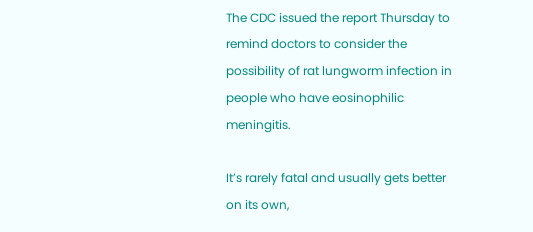The CDC issued the report Thursday to remind doctors to consider the possibility of rat lungworm infection in people who have eosinophilic meningitis.

It’s rarely fatal and usually gets better on its own,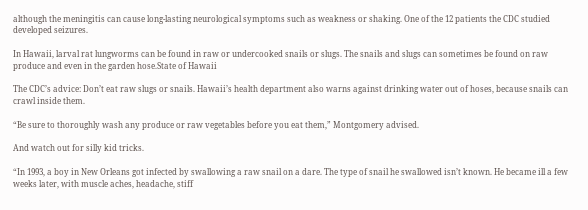although the meningitis can cause long-lasting neurological symptoms such as weakness or shaking. One of the 12 patients the CDC studied developed seizures.

In Hawaii, larval rat lungworms can be found in raw or undercooked snails or slugs. The snails and slugs can sometimes be found on raw produce and even in the garden hose.State of Hawaii

The CDC’s advice: Don’t eat raw slugs or snails. Hawaii’s health department also warns against drinking water out of hoses, because snails can crawl inside them.

“Be sure to thoroughly wash any produce or raw vegetables before you eat them,” Montgomery advised.

And watch out for silly kid tricks.

“In 1993, a boy in New Orleans got infected by swallowing a raw snail on a dare. The type of snail he swallowed isn’t known. He became ill a few weeks later, with muscle aches, headache, stiff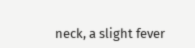neck, a slight fever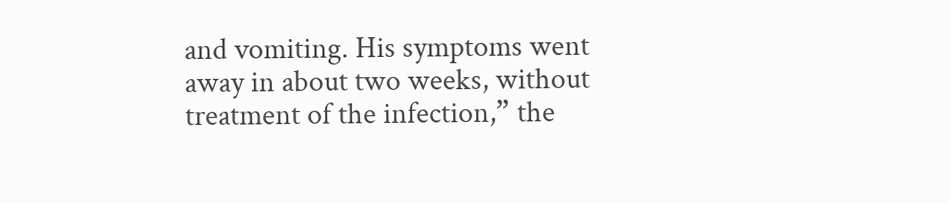and vomiting. His symptoms went away in about two weeks, without treatment of the infection,” the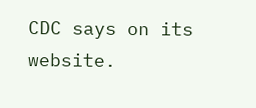CDC says on its website.